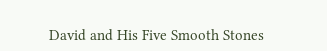David and His Five Smooth Stones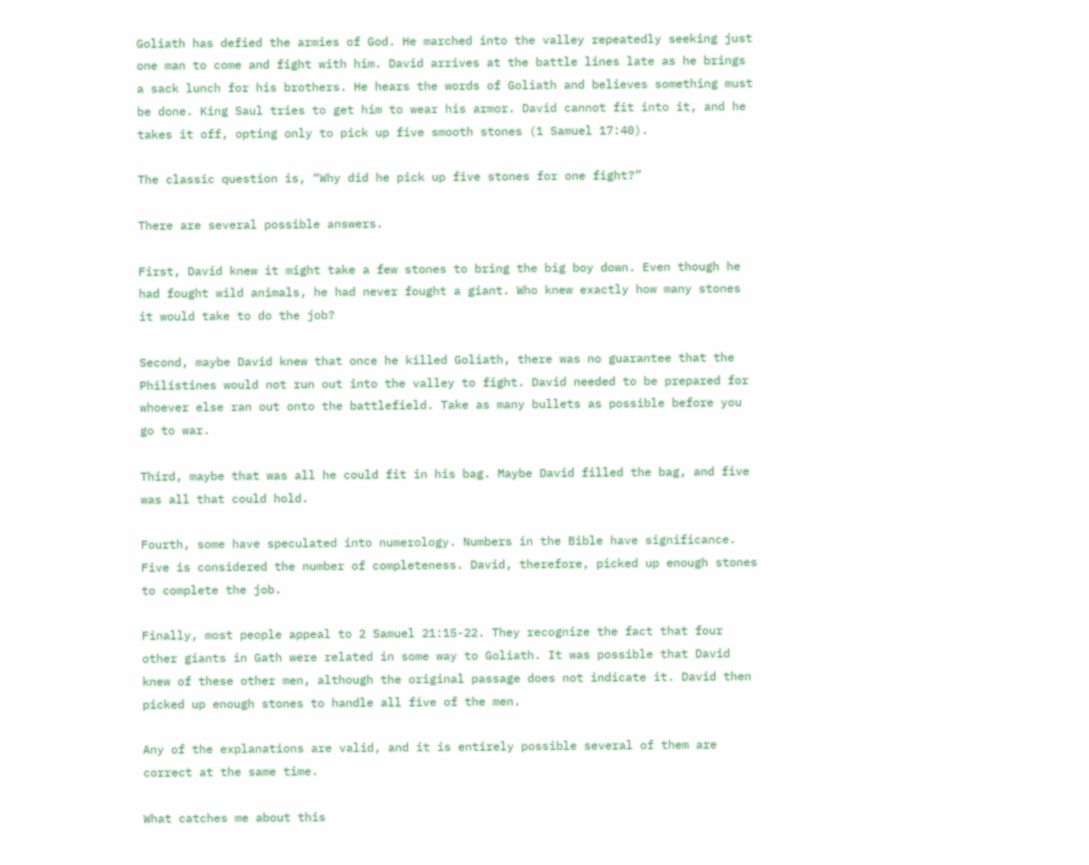Goliath has defied the armies of God. He marched into the valley repeatedly seeking just one man to come and fight with him. David arrives at the battle lines late as he brings a sack lunch for his brothers. He hears the words of Goliath and believes something must be done. King Saul tries to get him to wear his armor. David cannot fit into it, and he takes it off, opting only to pick up five smooth stones (1 Samuel 17:40).

The classic question is, “Why did he pick up five stones for one fight?”

There are several possible answers.

First, David knew it might take a few stones to bring the big boy down. Even though he had fought wild animals, he had never fought a giant. Who knew exactly how many stones it would take to do the job?

Second, maybe David knew that once he killed Goliath, there was no guarantee that the Philistines would not run out into the valley to fight. David needed to be prepared for whoever else ran out onto the battlefield. Take as many bullets as possible before you go to war.

Third, maybe that was all he could fit in his bag. Maybe David filled the bag, and five was all that could hold.

Fourth, some have speculated into numerology. Numbers in the Bible have significance. Five is considered the number of completeness. David, therefore, picked up enough stones to complete the job.

Finally, most people appeal to 2 Samuel 21:15-22. They recognize the fact that four other giants in Gath were related in some way to Goliath. It was possible that David knew of these other men, although the original passage does not indicate it. David then picked up enough stones to handle all five of the men.

Any of the explanations are valid, and it is entirely possible several of them are correct at the same time.

What catches me about this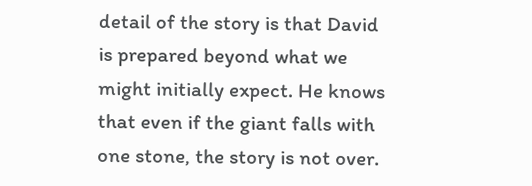detail of the story is that David is prepared beyond what we might initially expect. He knows that even if the giant falls with one stone, the story is not over.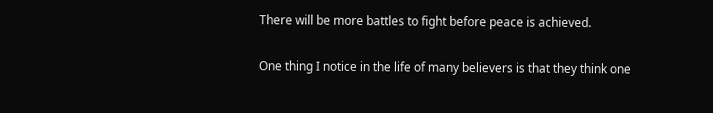There will be more battles to fight before peace is achieved.

One thing I notice in the life of many believers is that they think one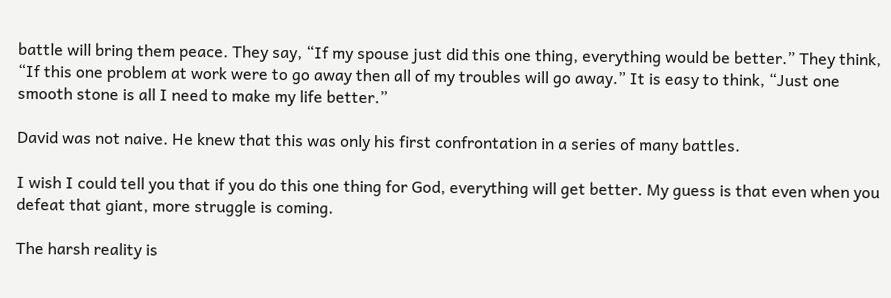battle will bring them peace. They say, “If my spouse just did this one thing, everything would be better.” They think, “If this one problem at work were to go away then all of my troubles will go away.” It is easy to think, “Just one smooth stone is all I need to make my life better.”

David was not naive. He knew that this was only his first confrontation in a series of many battles.

I wish I could tell you that if you do this one thing for God, everything will get better. My guess is that even when you defeat that giant, more struggle is coming.

The harsh reality is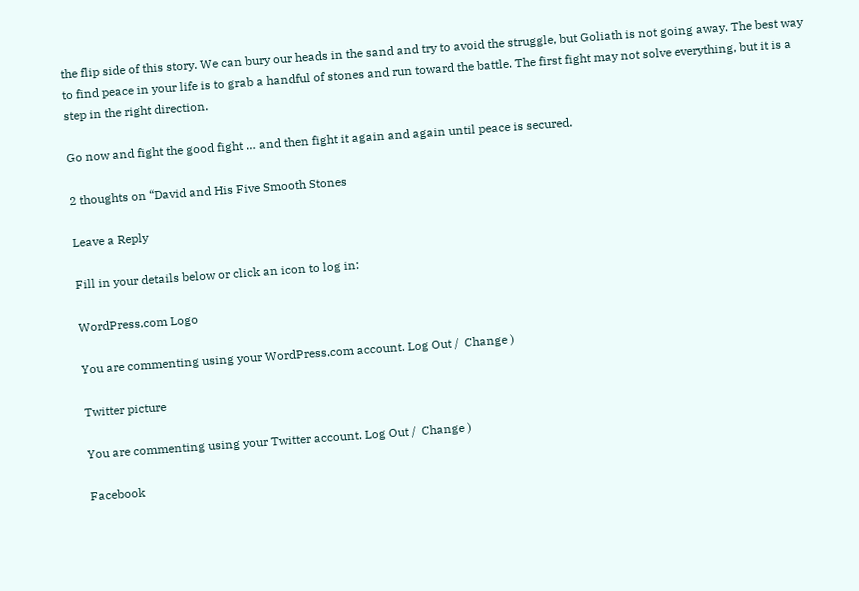the flip side of this story. We can bury our heads in the sand and try to avoid the struggle, but Goliath is not going away. The best way to find peace in your life is to grab a handful of stones and run toward the battle. The first fight may not solve everything, but it is a step in the right direction.

Go now and fight the good fight … and then fight it again and again until peace is secured.

2 thoughts on “David and His Five Smooth Stones

Leave a Reply

Fill in your details below or click an icon to log in:

WordPress.com Logo

You are commenting using your WordPress.com account. Log Out /  Change )

Twitter picture

You are commenting using your Twitter account. Log Out /  Change )

Facebook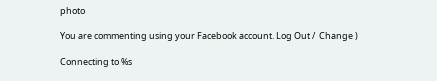photo

You are commenting using your Facebook account. Log Out /  Change )

Connecting to %s